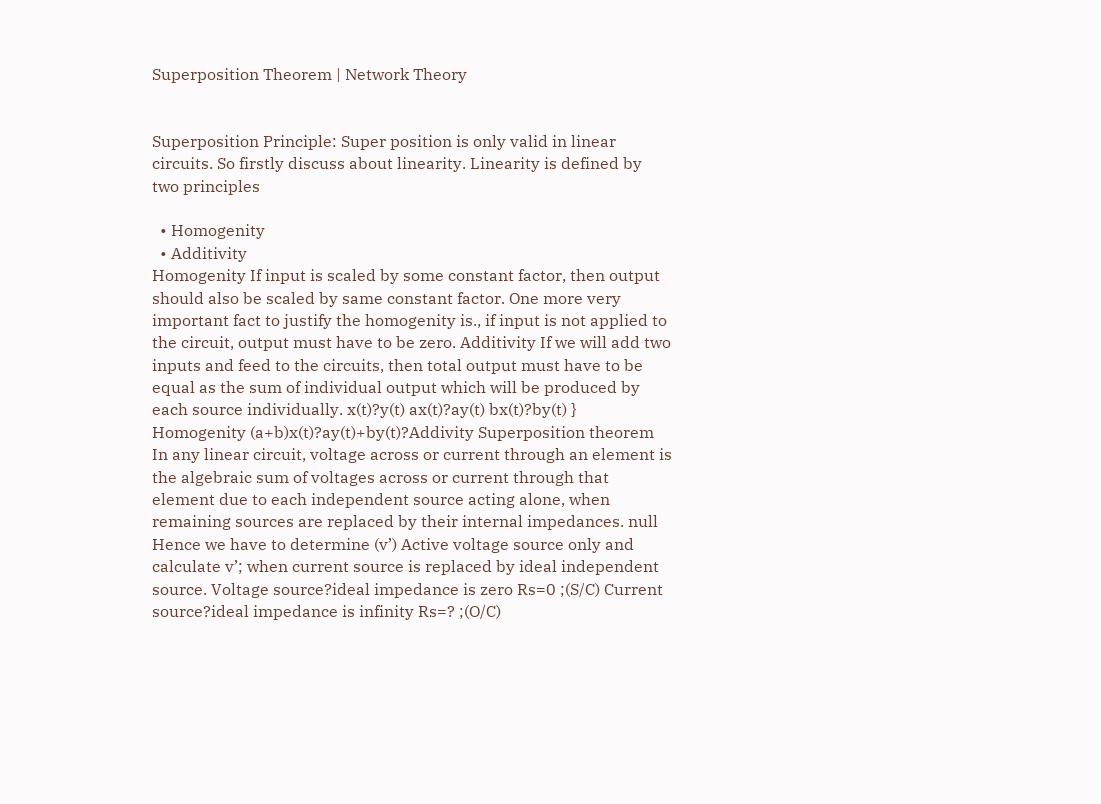Superposition Theorem | Network Theory


Superposition Principle: Super position is only valid in linear circuits. So firstly discuss about linearity. Linearity is defined by two principles

  • Homogenity
  • Additivity
Homogenity If input is scaled by some constant factor, then output should also be scaled by same constant factor. One more very important fact to justify the homogenity is., if input is not applied to the circuit, output must have to be zero. Additivity If we will add two inputs and feed to the circuits, then total output must have to be equal as the sum of individual output which will be produced by each source individually. x(t)?y(t) ax(t)?ay(t) bx(t)?by(t) } Homogenity (a+b)x(t)?ay(t)+by(t)?Addivity Superposition theorem In any linear circuit, voltage across or current through an element is the algebraic sum of voltages across or current through that element due to each independent source acting alone, when remaining sources are replaced by their internal impedances. null Hence we have to determine (v’) Active voltage source only and calculate v’; when current source is replaced by ideal independent source. Voltage source?ideal impedance is zero Rs=0 ;(S/C) Current source?ideal impedance is infinity Rs=? ;(O/C)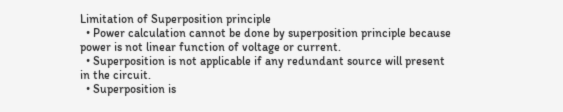Limitation of Superposition principle
  • Power calculation cannot be done by superposition principle because power is not linear function of voltage or current.
  • Superposition is not applicable if any redundant source will present in the circuit.
  • Superposition is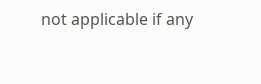not applicable if any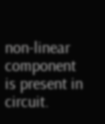non-linear component is present in circuit.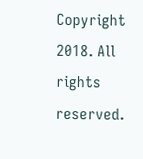Copyright 2018. All rights reserved.